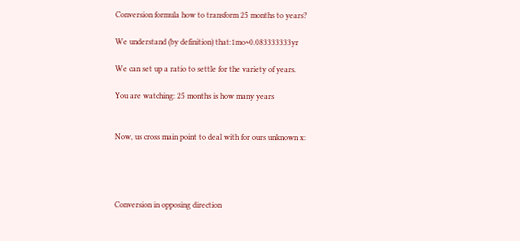Conversion formula how to transform 25 months to years?

We understand (by definition) that:1mo≈0.083333333yr

We can set up a ratio to settle for the variety of years.

You are watching: 25 months is how many years


Now, us cross main point to deal with for ours unknown x:




Conversion in opposing direction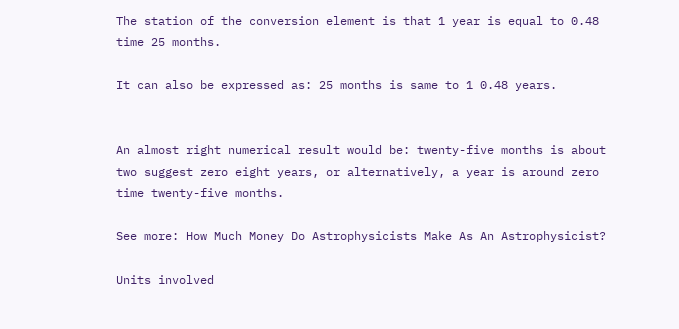The station of the conversion element is that 1 year is equal to 0.48 time 25 months.

It can also be expressed as: 25 months is same to 1 0.48 years.


An almost right numerical result would be: twenty-five months is about two suggest zero eight years, or alternatively, a year is around zero time twenty-five months.

See more: How Much Money Do Astrophysicists Make As An Astrophysicist?

Units involved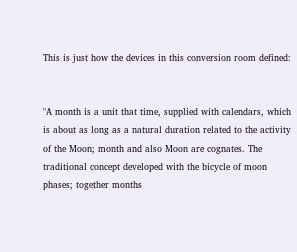This is just how the devices in this conversion room defined:


"A month is a unit that time, supplied with calendars, which is about as long as a natural duration related to the activity of the Moon; month and also Moon are cognates. The traditional concept developed with the bicycle of moon phases; together months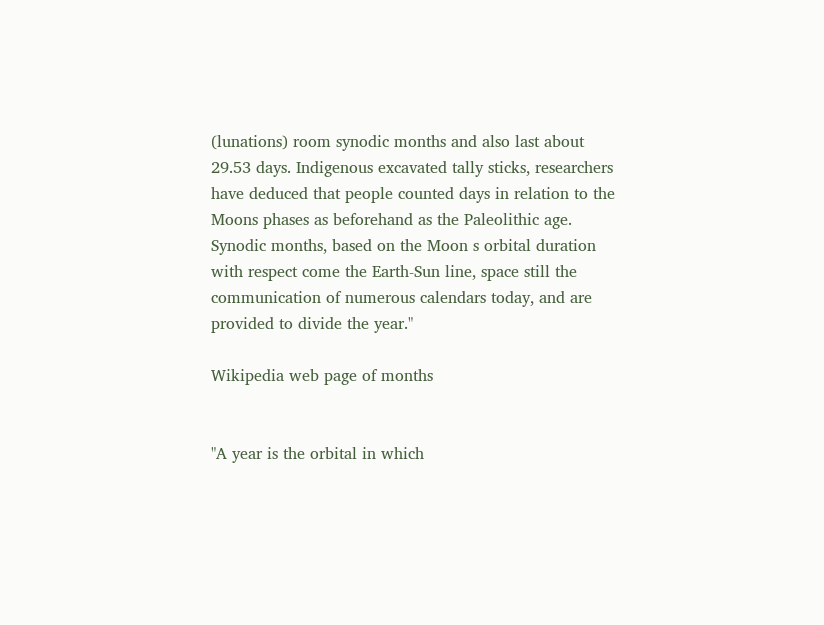(lunations) room synodic months and also last about 29.53 days. Indigenous excavated tally sticks, researchers have deduced that people counted days in relation to the Moons phases as beforehand as the Paleolithic age. Synodic months, based on the Moon s orbital duration with respect come the Earth-Sun line, space still the communication of numerous calendars today, and are provided to divide the year."

Wikipedia web page of months


"A year is the orbital in which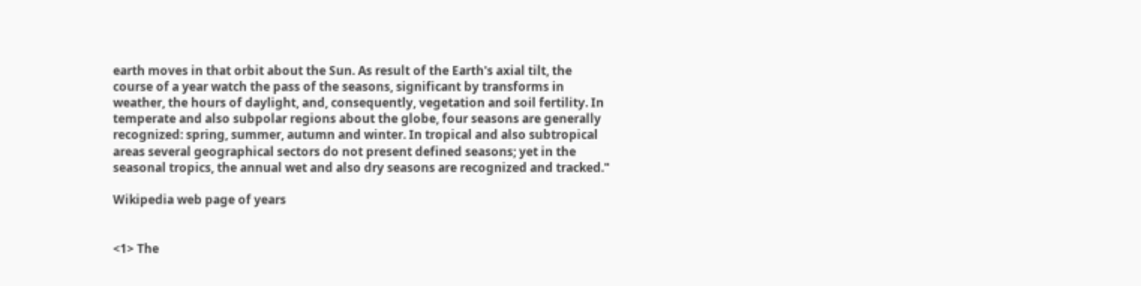earth moves in that orbit about the Sun. As result of the Earth's axial tilt, the course of a year watch the pass of the seasons, significant by transforms in weather, the hours of daylight, and, consequently, vegetation and soil fertility. In temperate and also subpolar regions about the globe, four seasons are generally recognized: spring, summer, autumn and winter. In tropical and also subtropical areas several geographical sectors do not present defined seasons; yet in the seasonal tropics, the annual wet and also dry seasons are recognized and tracked."

Wikipedia web page of years


<1> The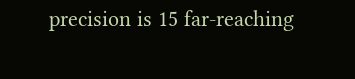precision is 15 far-reaching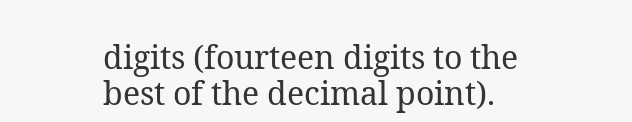digits (fourteen digits to the best of the decimal point).